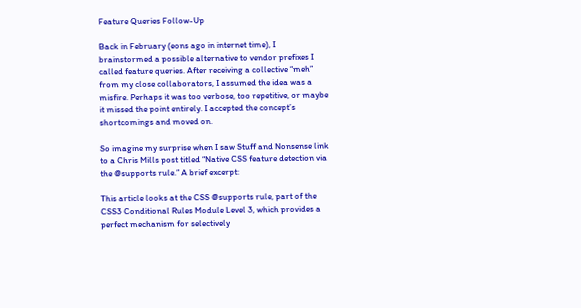Feature Queries Follow-Up

Back in February (eons ago in internet time), I brainstormed a possible alternative to vendor prefixes I called feature queries. After receiving a collective “meh” from my close collaborators, I assumed the idea was a misfire. Perhaps it was too verbose, too repetitive, or maybe it missed the point entirely. I accepted the concept’s shortcomings and moved on.

So imagine my surprise when I saw Stuff and Nonsense link to a Chris Mills post titled “Native CSS feature detection via the @supports rule.” A brief excerpt:

This article looks at the CSS @supports rule, part of the CSS3 Conditional Rules Module Level 3, which provides a perfect mechanism for selectively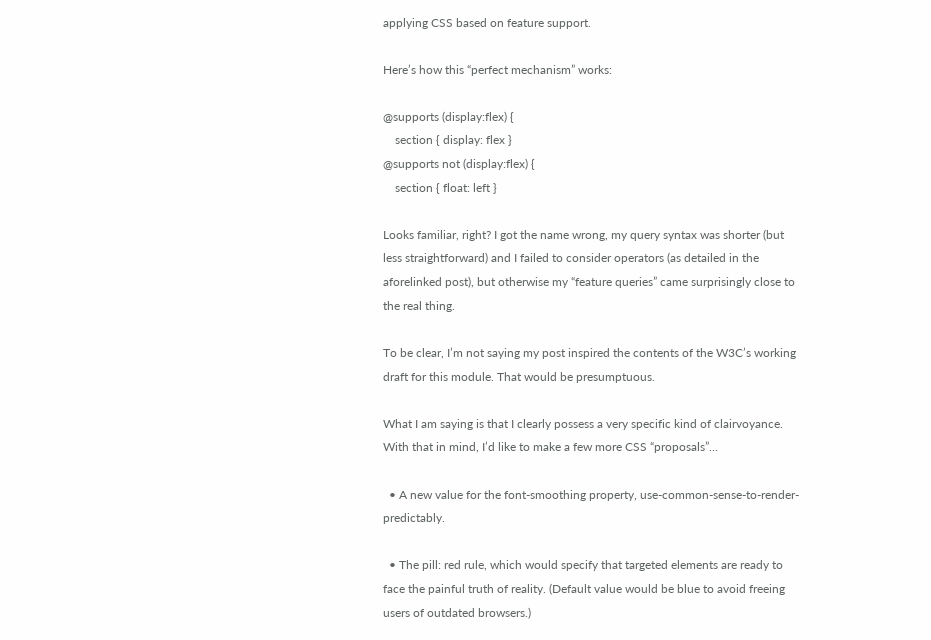applying CSS based on feature support.

Here’s how this “perfect mechanism” works:

@supports (display:flex) {
    section { display: flex }
@supports not (display:flex) {
    section { float: left }

Looks familiar, right? I got the name wrong, my query syntax was shorter (but less straightforward) and I failed to consider operators (as detailed in the aforelinked post), but otherwise my “feature queries” came surprisingly close to the real thing.

To be clear, I’m not saying my post inspired the contents of the W3C’s working draft for this module. That would be presumptuous.

What I am saying is that I clearly possess a very specific kind of clairvoyance. With that in mind, I’d like to make a few more CSS “proposals”…

  • A new value for the font-smoothing property, use-common-sense-to-render-predictably.

  • The pill: red rule, which would specify that targeted elements are ready to face the painful truth of reality. (Default value would be blue to avoid freeing users of outdated browsers.)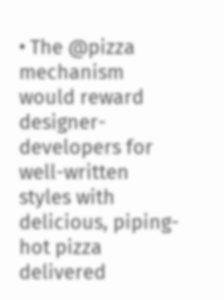• The @pizza mechanism would reward designer-developers for well-written styles with delicious, piping-hot pizza delivered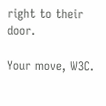right to their door.

Your move, W3C.